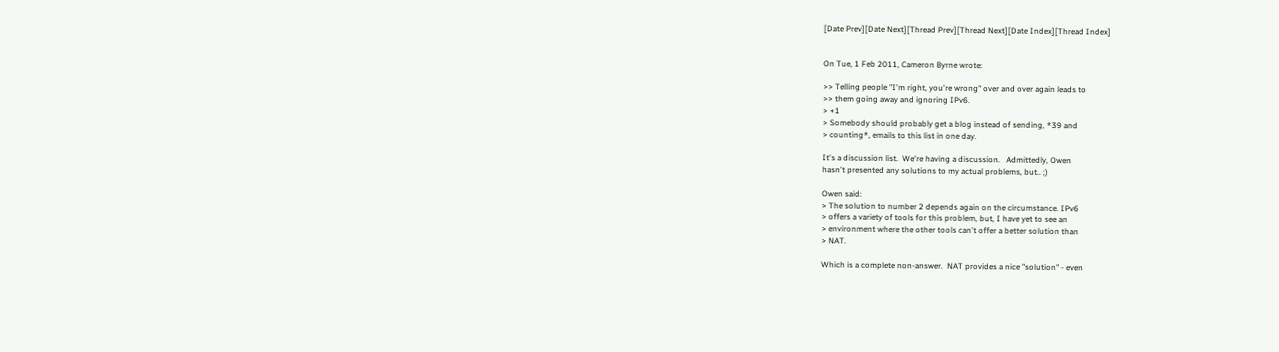[Date Prev][Date Next][Thread Prev][Thread Next][Date Index][Thread Index]


On Tue, 1 Feb 2011, Cameron Byrne wrote:

>> Telling people "I'm right, you're wrong" over and over again leads to
>> them going away and ignoring IPv6.
> +1
> Somebody should probably get a blog instead of sending, *39 and
> counting*, emails to this list in one day.

It's a discussion list.  We're having a discussion.   Admittedly, Owen
hasn't presented any solutions to my actual problems, but.. ;)

Owen said:
> The solution to number 2 depends again on the circumstance. IPv6
> offers a variety of tools for this problem, but, I have yet to see an
> environment where the other tools can't offer a better solution than
> NAT.

Which is a complete non-answer.  NAT provides a nice "solution" - even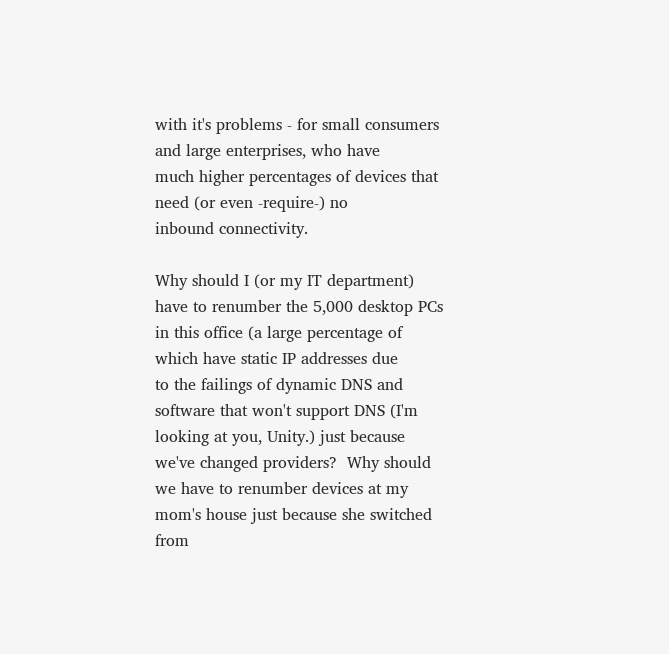with it's problems - for small consumers and large enterprises, who have
much higher percentages of devices that need (or even -require-) no
inbound connectivity.

Why should I (or my IT department) have to renumber the 5,000 desktop PCs
in this office (a large percentage of which have static IP addresses due
to the failings of dynamic DNS and software that won't support DNS (I'm
looking at you, Unity.) just because we've changed providers?  Why should
we have to renumber devices at my mom's house just because she switched
from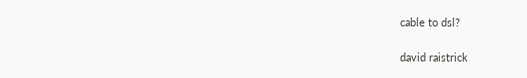cable to dsl?

david raistrick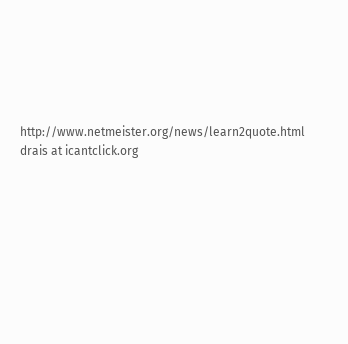http://www.netmeister.org/news/learn2quote.html
drais at icantclick.org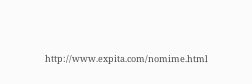http://www.expita.com/nomime.html